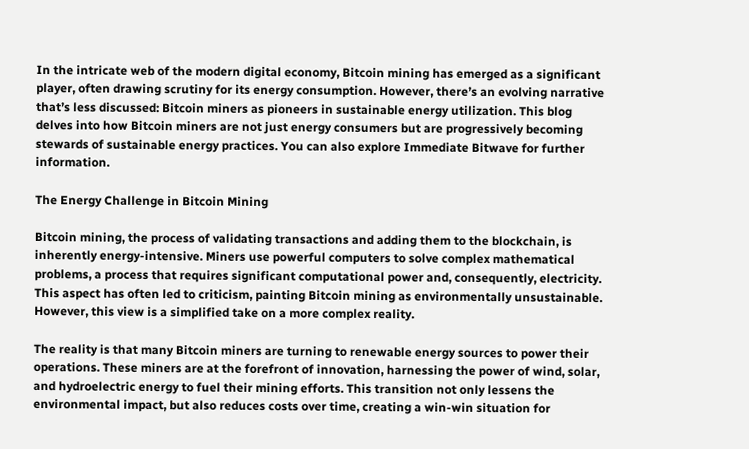In the intricate web of the modern digital economy, Bitcoin mining has emerged as a significant player, often drawing scrutiny for its energy consumption. However, there’s an evolving narrative that’s less discussed: Bitcoin miners as pioneers in sustainable energy utilization. This blog delves into how Bitcoin miners are not just energy consumers but are progressively becoming stewards of sustainable energy practices. You can also explore Immediate Bitwave for further information.

The Energy Challenge in Bitcoin Mining

Bitcoin mining, the process of validating transactions and adding them to the blockchain, is inherently energy-intensive. Miners use powerful computers to solve complex mathematical problems, a process that requires significant computational power and, consequently, electricity. This aspect has often led to criticism, painting Bitcoin mining as environmentally unsustainable. However, this view is a simplified take on a more complex reality.

The reality is that many Bitcoin miners are turning to renewable energy sources to power their operations. These miners are at the forefront of innovation, harnessing the power of wind, solar, and hydroelectric energy to fuel their mining efforts. This transition not only lessens the environmental impact, but also reduces costs over time, creating a win-win situation for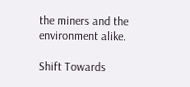the miners and the environment alike.

Shift Towards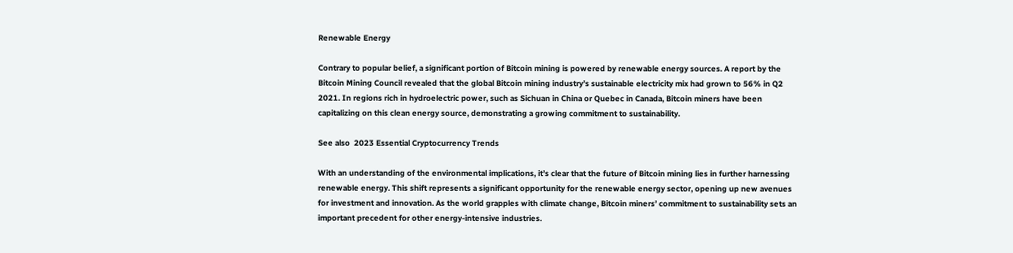Renewable Energy

Contrary to popular belief, a significant portion of Bitcoin mining is powered by renewable energy sources. A report by the Bitcoin Mining Council revealed that the global Bitcoin mining industry’s sustainable electricity mix had grown to 56% in Q2 2021. In regions rich in hydroelectric power, such as Sichuan in China or Quebec in Canada, Bitcoin miners have been capitalizing on this clean energy source, demonstrating a growing commitment to sustainability.

See also  2023 Essential Cryptocurrency Trends

With an understanding of the environmental implications, it’s clear that the future of Bitcoin mining lies in further harnessing renewable energy. This shift represents a significant opportunity for the renewable energy sector, opening up new avenues for investment and innovation. As the world grapples with climate change, Bitcoin miners’ commitment to sustainability sets an important precedent for other energy-intensive industries.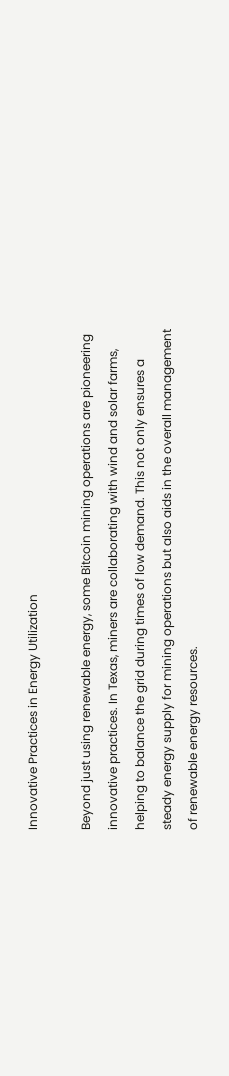Innovative Practices in Energy Utilization

Beyond just using renewable energy, some Bitcoin mining operations are pioneering innovative practices. In Texas, miners are collaborating with wind and solar farms, helping to balance the grid during times of low demand. This not only ensures a steady energy supply for mining operations but also aids in the overall management of renewable energy resources.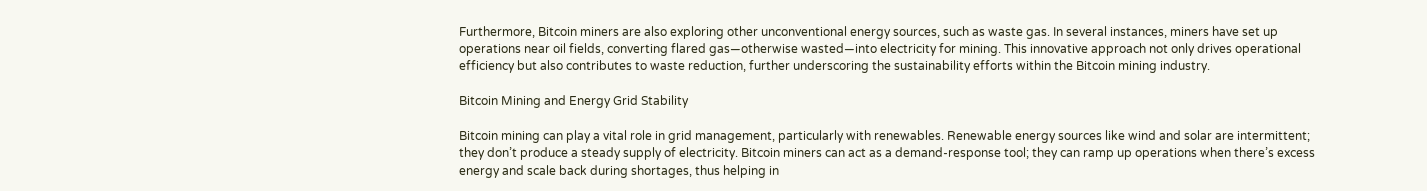Furthermore, Bitcoin miners are also exploring other unconventional energy sources, such as waste gas. In several instances, miners have set up operations near oil fields, converting flared gas—otherwise wasted—into electricity for mining. This innovative approach not only drives operational efficiency but also contributes to waste reduction, further underscoring the sustainability efforts within the Bitcoin mining industry.

Bitcoin Mining and Energy Grid Stability

Bitcoin mining can play a vital role in grid management, particularly with renewables. Renewable energy sources like wind and solar are intermittent; they don’t produce a steady supply of electricity. Bitcoin miners can act as a demand-response tool; they can ramp up operations when there’s excess energy and scale back during shortages, thus helping in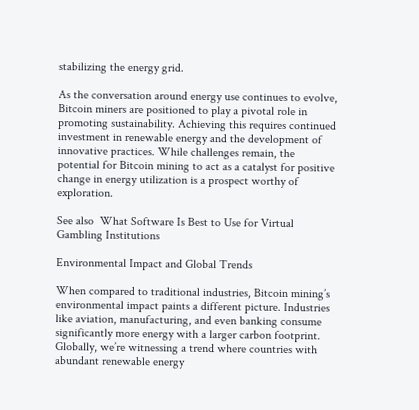stabilizing the energy grid.

As the conversation around energy use continues to evolve, Bitcoin miners are positioned to play a pivotal role in promoting sustainability. Achieving this requires continued investment in renewable energy and the development of innovative practices. While challenges remain, the potential for Bitcoin mining to act as a catalyst for positive change in energy utilization is a prospect worthy of exploration.

See also  What Software Is Best to Use for Virtual Gambling Institutions

Environmental Impact and Global Trends

When compared to traditional industries, Bitcoin mining’s environmental impact paints a different picture. Industries like aviation, manufacturing, and even banking consume significantly more energy with a larger carbon footprint. Globally, we’re witnessing a trend where countries with abundant renewable energy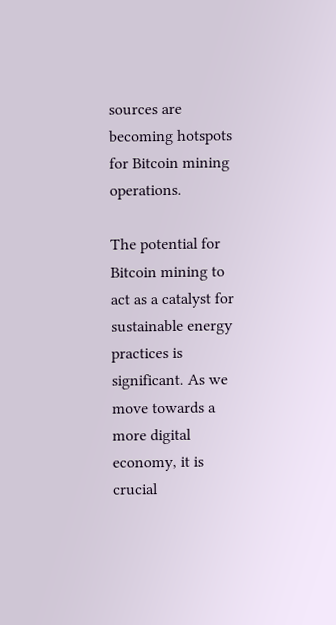sources are becoming hotspots for Bitcoin mining operations.

The potential for Bitcoin mining to act as a catalyst for sustainable energy practices is significant. As we move towards a more digital economy, it is crucial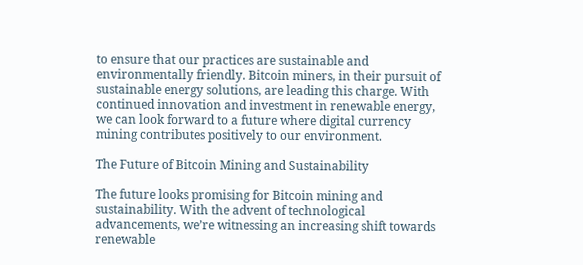to ensure that our practices are sustainable and environmentally friendly. Bitcoin miners, in their pursuit of sustainable energy solutions, are leading this charge. With continued innovation and investment in renewable energy, we can look forward to a future where digital currency mining contributes positively to our environment.

The Future of Bitcoin Mining and Sustainability

The future looks promising for Bitcoin mining and sustainability. With the advent of technological advancements, we’re witnessing an increasing shift towards renewable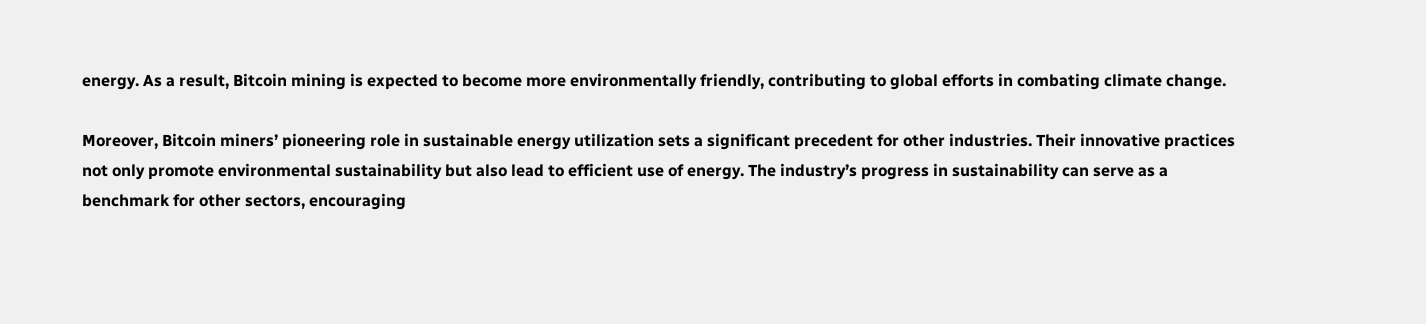energy. As a result, Bitcoin mining is expected to become more environmentally friendly, contributing to global efforts in combating climate change.

Moreover, Bitcoin miners’ pioneering role in sustainable energy utilization sets a significant precedent for other industries. Their innovative practices not only promote environmental sustainability but also lead to efficient use of energy. The industry’s progress in sustainability can serve as a benchmark for other sectors, encouraging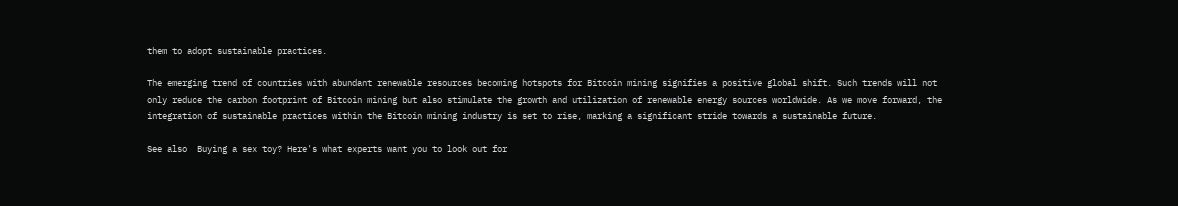them to adopt sustainable practices.

The emerging trend of countries with abundant renewable resources becoming hotspots for Bitcoin mining signifies a positive global shift. Such trends will not only reduce the carbon footprint of Bitcoin mining but also stimulate the growth and utilization of renewable energy sources worldwide. As we move forward, the integration of sustainable practices within the Bitcoin mining industry is set to rise, marking a significant stride towards a sustainable future.

See also  Buying a sex toy? Here's what experts want you to look out for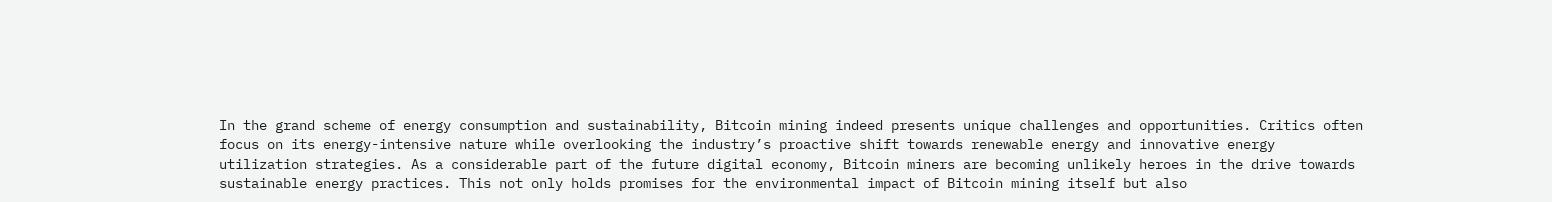In the grand scheme of energy consumption and sustainability, Bitcoin mining indeed presents unique challenges and opportunities. Critics often focus on its energy-intensive nature while overlooking the industry’s proactive shift towards renewable energy and innovative energy utilization strategies. As a considerable part of the future digital economy, Bitcoin miners are becoming unlikely heroes in the drive towards sustainable energy practices. This not only holds promises for the environmental impact of Bitcoin mining itself but also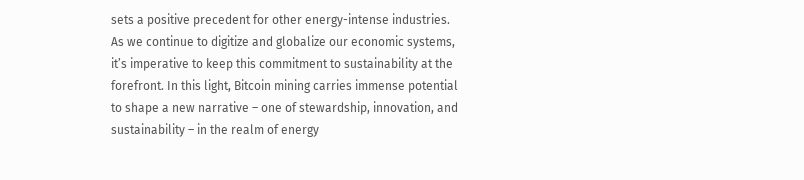sets a positive precedent for other energy-intense industries. As we continue to digitize and globalize our economic systems, it’s imperative to keep this commitment to sustainability at the forefront. In this light, Bitcoin mining carries immense potential to shape a new narrative – one of stewardship, innovation, and sustainability – in the realm of energy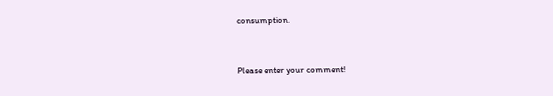consumption.



Please enter your comment!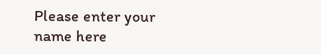Please enter your name here